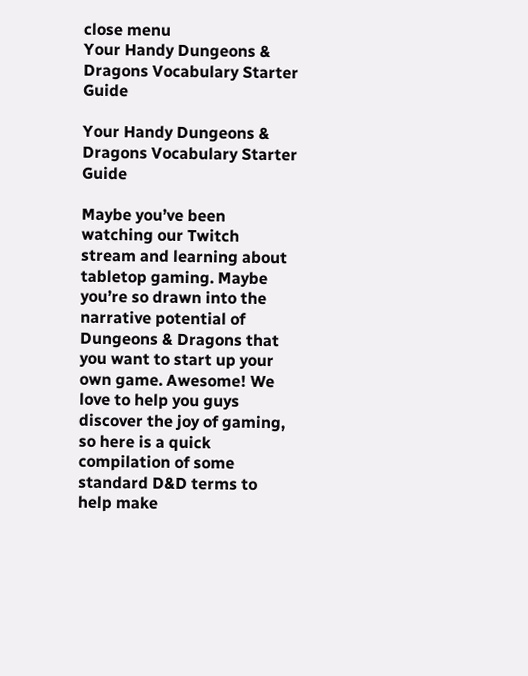close menu
Your Handy Dungeons & Dragons Vocabulary Starter Guide

Your Handy Dungeons & Dragons Vocabulary Starter Guide

Maybe you’ve been watching our Twitch stream and learning about tabletop gaming. Maybe you’re so drawn into the narrative potential of Dungeons & Dragons that you want to start up your own game. Awesome! We love to help you guys discover the joy of gaming, so here is a quick compilation of some standard D&D terms to help make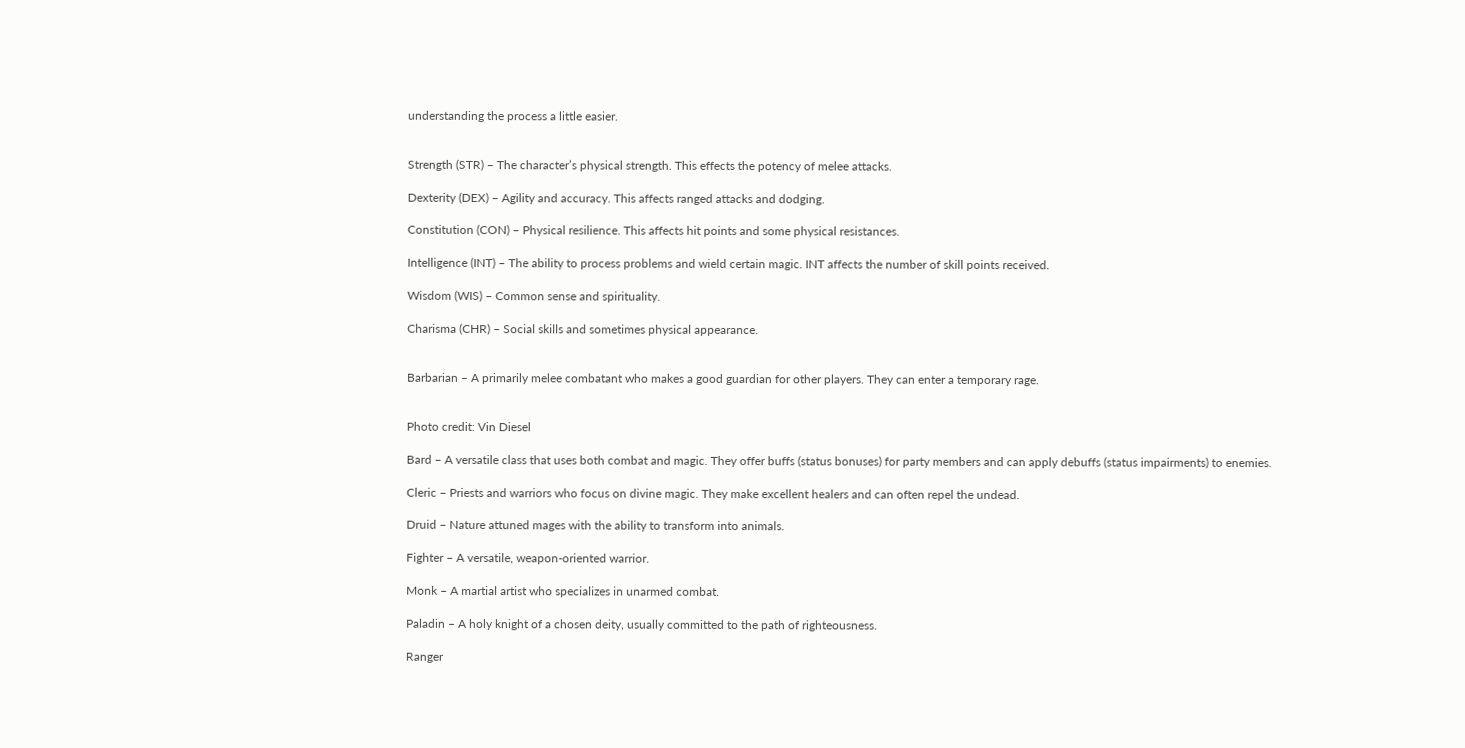understanding the process a little easier.


Strength (STR) – The character’s physical strength. This effects the potency of melee attacks.

Dexterity (DEX) – Agility and accuracy. This affects ranged attacks and dodging.

Constitution (CON) – Physical resilience. This affects hit points and some physical resistances.

Intelligence (INT) – The ability to process problems and wield certain magic. INT affects the number of skill points received.

Wisdom (WIS) – Common sense and spirituality.

Charisma (CHR) – Social skills and sometimes physical appearance.


Barbarian – A primarily melee combatant who makes a good guardian for other players. They can enter a temporary rage.


Photo credit: Vin Diesel

Bard – A versatile class that uses both combat and magic. They offer buffs (status bonuses) for party members and can apply debuffs (status impairments) to enemies.

Cleric – Priests and warriors who focus on divine magic. They make excellent healers and can often repel the undead.

Druid – Nature attuned mages with the ability to transform into animals.

Fighter – A versatile, weapon-oriented warrior.

Monk – A martial artist who specializes in unarmed combat.

Paladin – A holy knight of a chosen deity, usually committed to the path of righteousness.

Ranger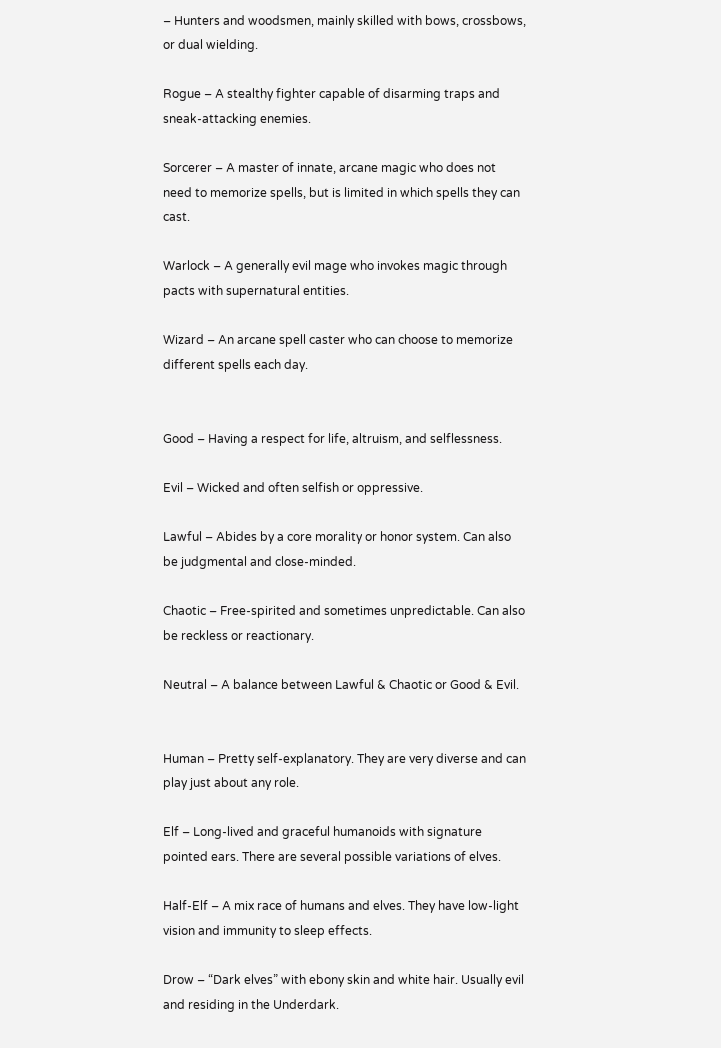– Hunters and woodsmen, mainly skilled with bows, crossbows, or dual wielding.

Rogue – A stealthy fighter capable of disarming traps and sneak-attacking enemies.

Sorcerer – A master of innate, arcane magic who does not need to memorize spells, but is limited in which spells they can cast.

Warlock – A generally evil mage who invokes magic through pacts with supernatural entities.

Wizard – An arcane spell caster who can choose to memorize different spells each day.


Good – Having a respect for life, altruism, and selflessness.

Evil – Wicked and often selfish or oppressive.

Lawful – Abides by a core morality or honor system. Can also be judgmental and close-minded.

Chaotic – Free-spirited and sometimes unpredictable. Can also be reckless or reactionary.

Neutral – A balance between Lawful & Chaotic or Good & Evil.


Human – Pretty self-explanatory. They are very diverse and can play just about any role.

Elf – Long-lived and graceful humanoids with signature pointed ears. There are several possible variations of elves.

Half-Elf – A mix race of humans and elves. They have low-light vision and immunity to sleep effects.

Drow – “Dark elves” with ebony skin and white hair. Usually evil and residing in the Underdark.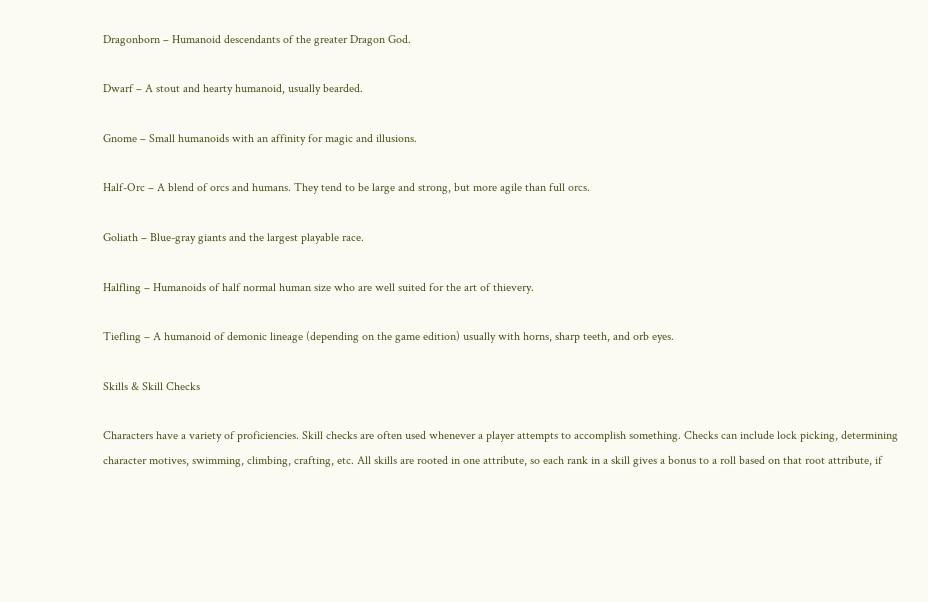Dragonborn – Humanoid descendants of the greater Dragon God.

Dwarf – A stout and hearty humanoid, usually bearded.

Gnome – Small humanoids with an affinity for magic and illusions.

Half-Orc – A blend of orcs and humans. They tend to be large and strong, but more agile than full orcs.

Goliath – Blue-gray giants and the largest playable race.

Halfling – Humanoids of half normal human size who are well suited for the art of thievery.

Tiefling – A humanoid of demonic lineage (depending on the game edition) usually with horns, sharp teeth, and orb eyes.

Skills & Skill Checks

Characters have a variety of proficiencies. Skill checks are often used whenever a player attempts to accomplish something. Checks can include lock picking, determining character motives, swimming, climbing, crafting, etc. All skills are rooted in one attribute, so each rank in a skill gives a bonus to a roll based on that root attribute, if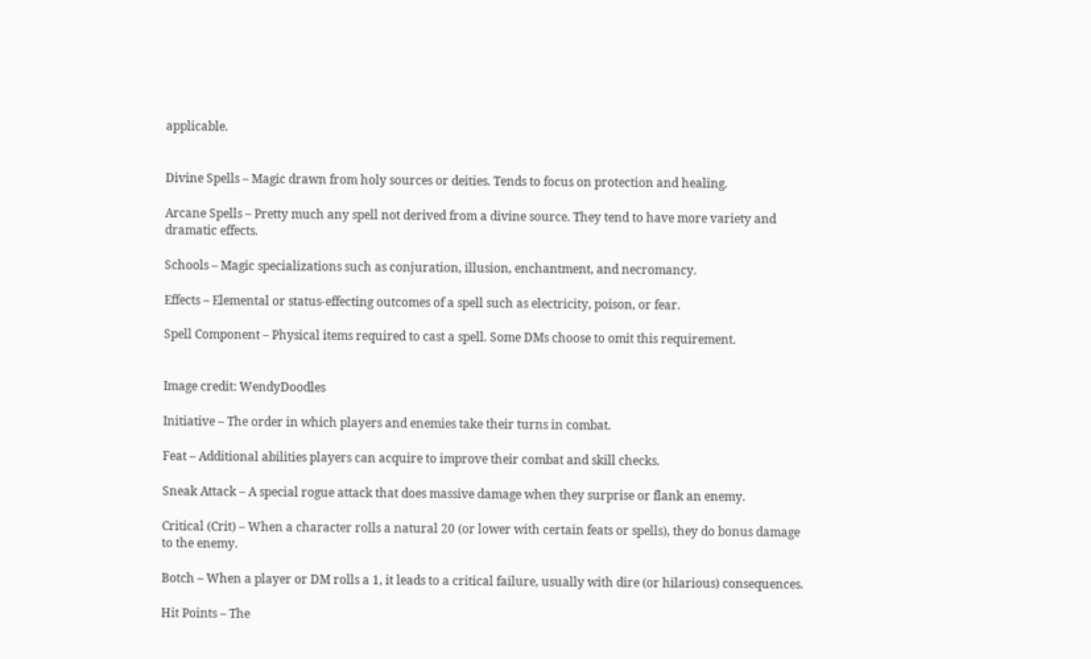applicable.


Divine Spells – Magic drawn from holy sources or deities. Tends to focus on protection and healing.

Arcane Spells – Pretty much any spell not derived from a divine source. They tend to have more variety and dramatic effects.

Schools – Magic specializations such as conjuration, illusion, enchantment, and necromancy.

Effects – Elemental or status-effecting outcomes of a spell such as electricity, poison, or fear.

Spell Component – Physical items required to cast a spell. Some DMs choose to omit this requirement.


Image credit: WendyDoodles

Initiative – The order in which players and enemies take their turns in combat.

Feat – Additional abilities players can acquire to improve their combat and skill checks.

Sneak Attack – A special rogue attack that does massive damage when they surprise or flank an enemy.

Critical (Crit) – When a character rolls a natural 20 (or lower with certain feats or spells), they do bonus damage to the enemy.

Botch – When a player or DM rolls a 1, it leads to a critical failure, usually with dire (or hilarious) consequences.

Hit Points – The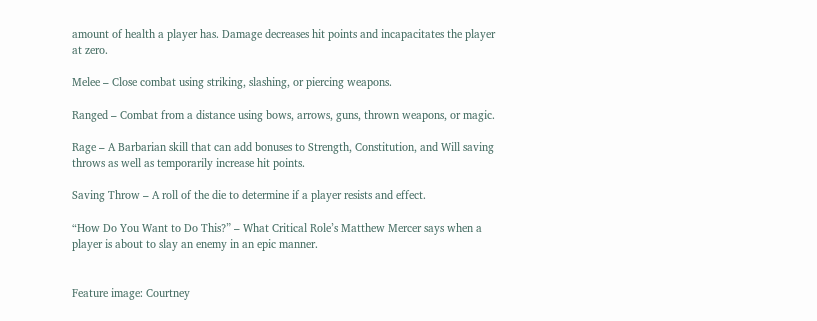amount of health a player has. Damage decreases hit points and incapacitates the player at zero.

Melee – Close combat using striking, slashing, or piercing weapons.

Ranged – Combat from a distance using bows, arrows, guns, thrown weapons, or magic.

Rage – A Barbarian skill that can add bonuses to Strength, Constitution, and Will saving throws as well as temporarily increase hit points.

Saving Throw – A roll of the die to determine if a player resists and effect.

“How Do You Want to Do This?” – What Critical Role’s Matthew Mercer says when a player is about to slay an enemy in an epic manner.


Feature image: Courtney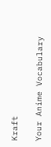Kraft

Your Anime Vocabulary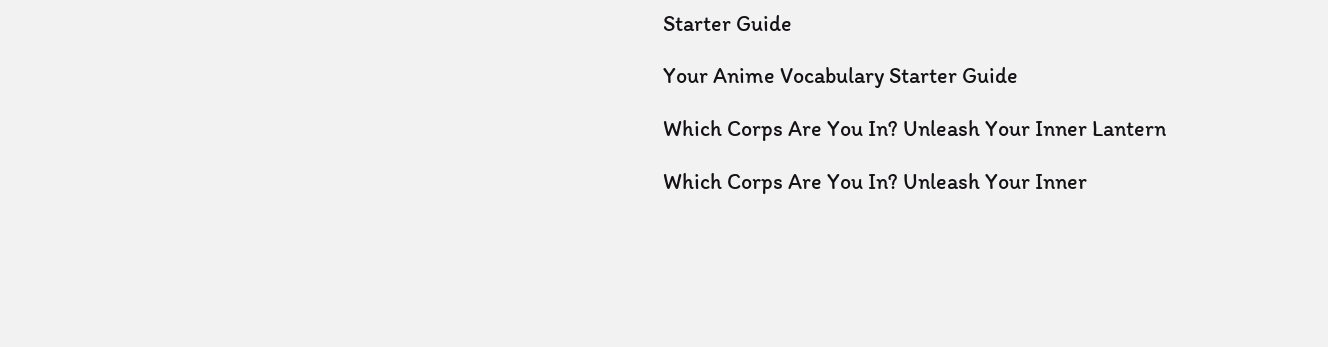Starter Guide

Your Anime Vocabulary Starter Guide

Which Corps Are You In? Unleash Your Inner Lantern

Which Corps Are You In? Unleash Your Inner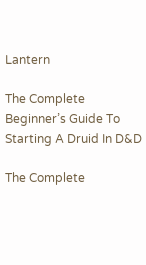Lantern

The Complete Beginner’s Guide To Starting A Druid In D&D

The Complete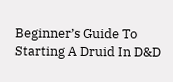Beginner’s Guide To Starting A Druid In D&D